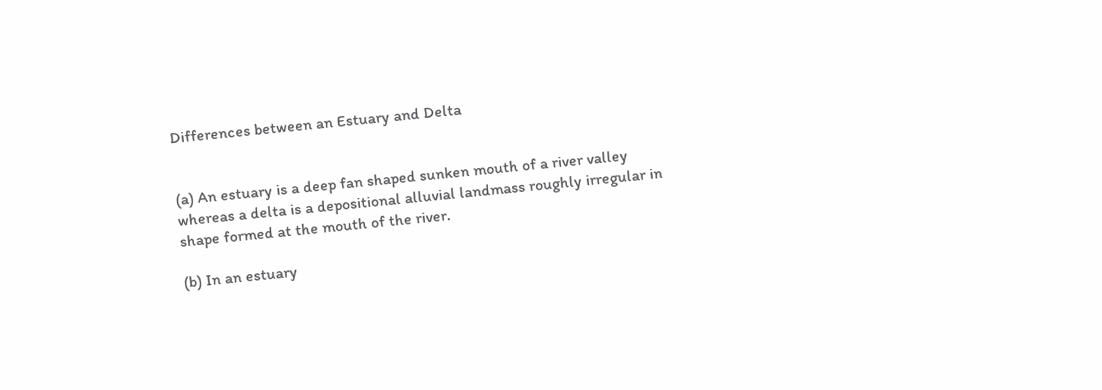Differences between an Estuary and Delta


(a) An estuary is a deep fan shaped sunken mouth of a river valley whereas a delta is a depositional alluvial landmass roughly irregular in shape formed at the mouth of the river.

(b) In an estuary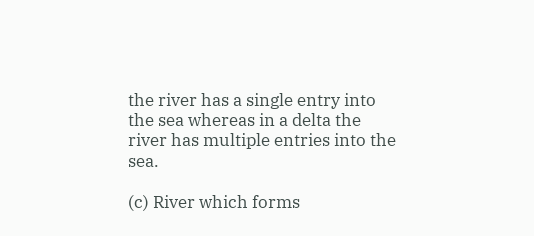the river has a single entry into the sea whereas in a delta the river has multiple entries into the sea.

(c) River which forms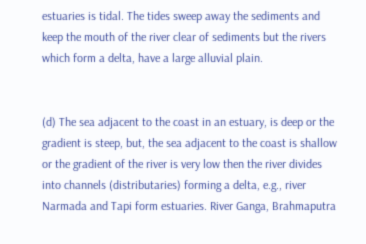estuaries is tidal. The tides sweep away the sediments and keep the mouth of the river clear of sediments but the rivers which form a delta, have a large alluvial plain.


(d) The sea adjacent to the coast in an estuary, is deep or the gradient is steep, but, the sea adjacent to the coast is shallow or the gradient of the river is very low then the river divides into channels (distributaries) forming a delta, e.g., river Narmada and Tapi form estuaries. River Ganga, Brahmaputra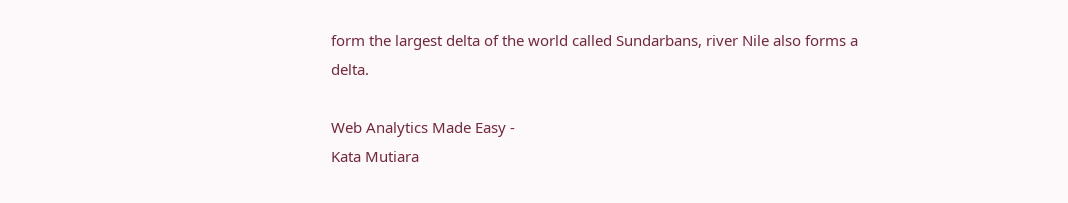form the largest delta of the world called Sundarbans, river Nile also forms a delta.

Web Analytics Made Easy -
Kata Mutiara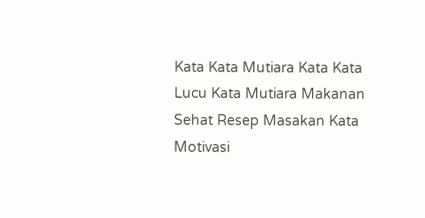Kata Kata Mutiara Kata Kata Lucu Kata Mutiara Makanan Sehat Resep Masakan Kata Motivasi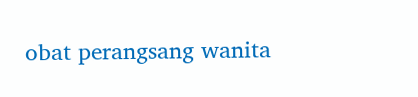obat perangsang wanita